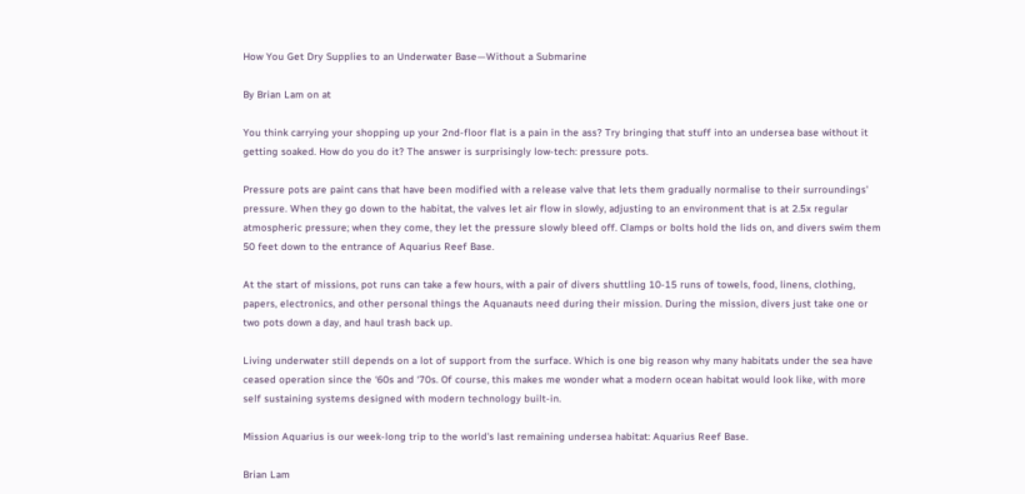How You Get Dry Supplies to an Underwater Base—Without a Submarine

By Brian Lam on at

You think carrying your shopping up your 2nd-floor flat is a pain in the ass? Try bringing that stuff into an undersea base without it getting soaked. How do you do it? The answer is surprisingly low-tech: pressure pots.

Pressure pots are paint cans that have been modified with a release valve that lets them gradually normalise to their surroundings' pressure. When they go down to the habitat, the valves let air flow in slowly, adjusting to an environment that is at 2.5x regular atmospheric pressure; when they come, they let the pressure slowly bleed off. Clamps or bolts hold the lids on, and divers swim them 50 feet down to the entrance of Aquarius Reef Base.

At the start of missions, pot runs can take a few hours, with a pair of divers shuttling 10-15 runs of towels, food, linens, clothing, papers, electronics, and other personal things the Aquanauts need during their mission. During the mission, divers just take one or two pots down a day, and haul trash back up.

Living underwater still depends on a lot of support from the surface. Which is one big reason why many habitats under the sea have ceased operation since the ‘60s and ‘70s. Of course, this makes me wonder what a modern ocean habitat would look like, with more self sustaining systems designed with modern technology built-in.

Mission Aquarius is our week-long trip to the world's last remaining undersea habitat: Aquarius Reef Base.

Brian Lam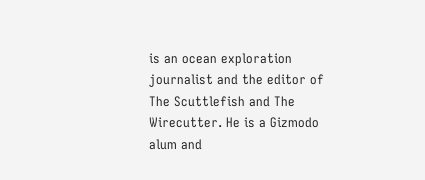is an ocean exploration journalist and the editor of The Scuttlefish and The Wirecutter. He is a Gizmodo alum and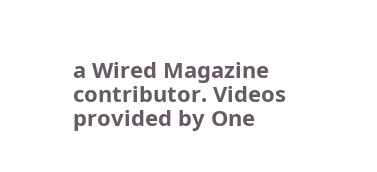a Wired Magazine contributor. Videos provided by One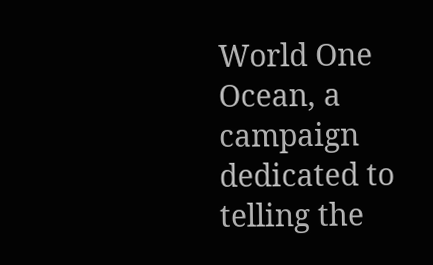World One Ocean, a campaign dedicated to telling the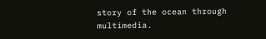story of the ocean through multimedia.